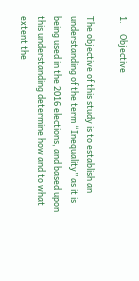1.     Objective

The objective of this study is to establish an understanding of the term “Inequality” as it is being used in the 2016 elections, and based upon this understanding determine how and to what extent the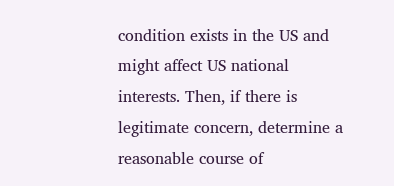condition exists in the US and might affect US national interests. Then, if there is legitimate concern, determine a reasonable course of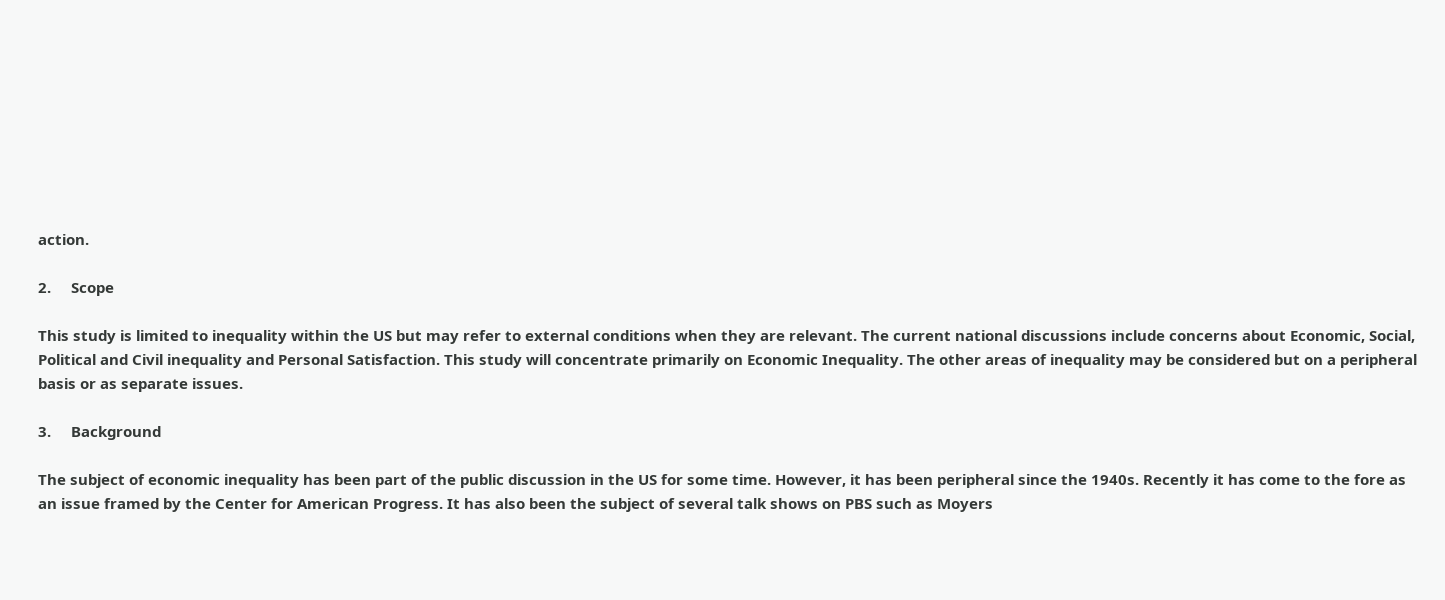action.

2.     Scope

This study is limited to inequality within the US but may refer to external conditions when they are relevant. The current national discussions include concerns about Economic, Social, Political and Civil inequality and Personal Satisfaction. This study will concentrate primarily on Economic Inequality. The other areas of inequality may be considered but on a peripheral basis or as separate issues.

3.     Background

The subject of economic inequality has been part of the public discussion in the US for some time. However, it has been peripheral since the 1940s. Recently it has come to the fore as an issue framed by the Center for American Progress. It has also been the subject of several talk shows on PBS such as Moyers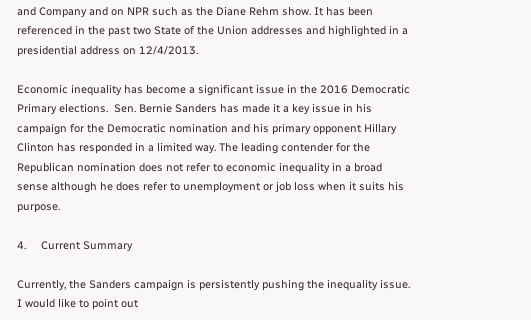and Company and on NPR such as the Diane Rehm show. It has been referenced in the past two State of the Union addresses and highlighted in a presidential address on 12/4/2013.

Economic inequality has become a significant issue in the 2016 Democratic Primary elections.  Sen. Bernie Sanders has made it a key issue in his campaign for the Democratic nomination and his primary opponent Hillary Clinton has responded in a limited way. The leading contender for the Republican nomination does not refer to economic inequality in a broad sense although he does refer to unemployment or job loss when it suits his purpose.

4.     Current Summary

Currently, the Sanders campaign is persistently pushing the inequality issue. I would like to point out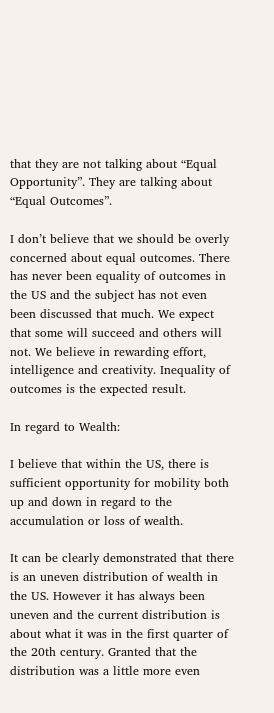that they are not talking about “Equal Opportunity”. They are talking about “Equal Outcomes”.

I don’t believe that we should be overly concerned about equal outcomes. There has never been equality of outcomes in the US and the subject has not even been discussed that much. We expect that some will succeed and others will not. We believe in rewarding effort, intelligence and creativity. Inequality of outcomes is the expected result.

In regard to Wealth:

I believe that within the US, there is sufficient opportunity for mobility both up and down in regard to the accumulation or loss of wealth.

It can be clearly demonstrated that there is an uneven distribution of wealth in the US. However it has always been uneven and the current distribution is about what it was in the first quarter of the 20th century. Granted that the distribution was a little more even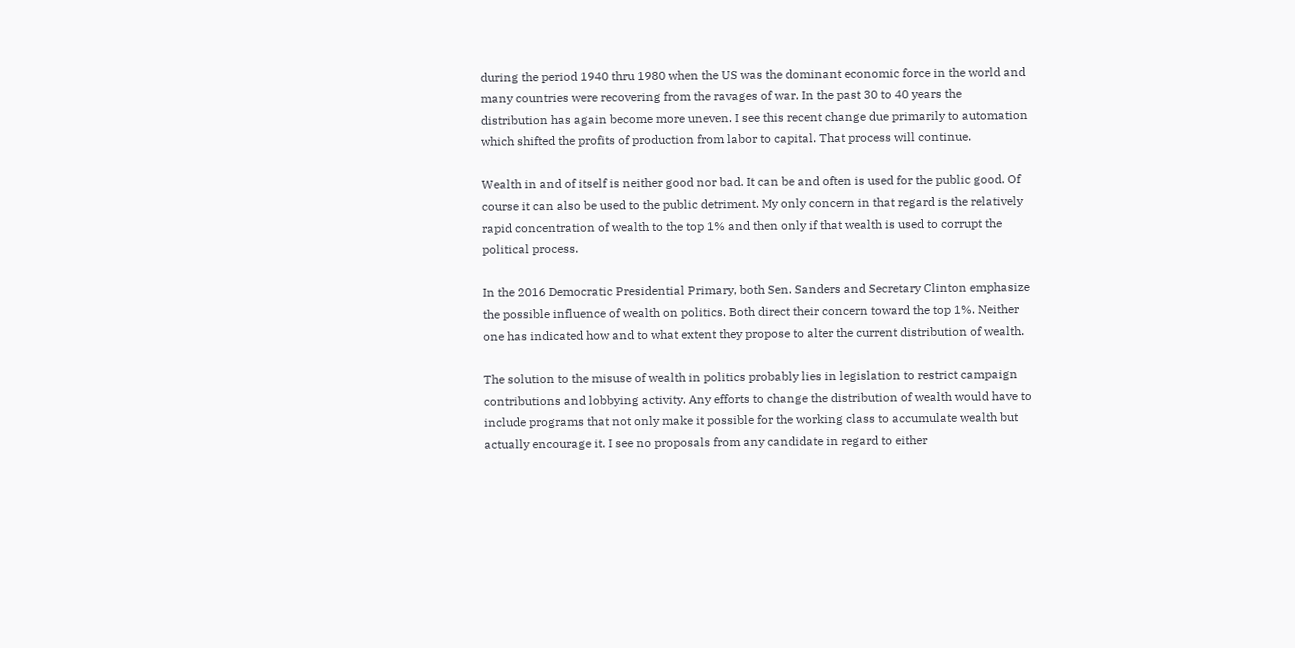during the period 1940 thru 1980 when the US was the dominant economic force in the world and many countries were recovering from the ravages of war. In the past 30 to 40 years the distribution has again become more uneven. I see this recent change due primarily to automation which shifted the profits of production from labor to capital. That process will continue.

Wealth in and of itself is neither good nor bad. It can be and often is used for the public good. Of course it can also be used to the public detriment. My only concern in that regard is the relatively rapid concentration of wealth to the top 1% and then only if that wealth is used to corrupt the political process.

In the 2016 Democratic Presidential Primary, both Sen. Sanders and Secretary Clinton emphasize the possible influence of wealth on politics. Both direct their concern toward the top 1%. Neither one has indicated how and to what extent they propose to alter the current distribution of wealth.

The solution to the misuse of wealth in politics probably lies in legislation to restrict campaign contributions and lobbying activity. Any efforts to change the distribution of wealth would have to include programs that not only make it possible for the working class to accumulate wealth but actually encourage it. I see no proposals from any candidate in regard to either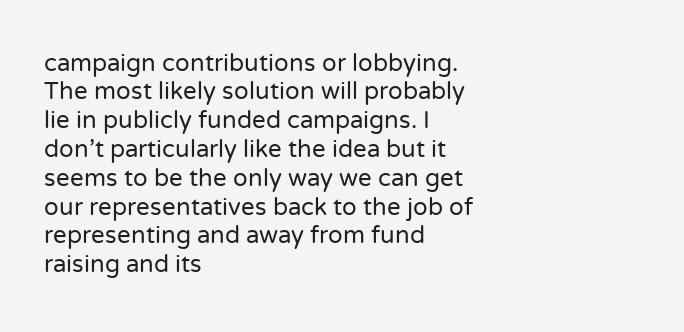campaign contributions or lobbying. The most likely solution will probably lie in publicly funded campaigns. I don’t particularly like the idea but it seems to be the only way we can get our representatives back to the job of representing and away from fund raising and its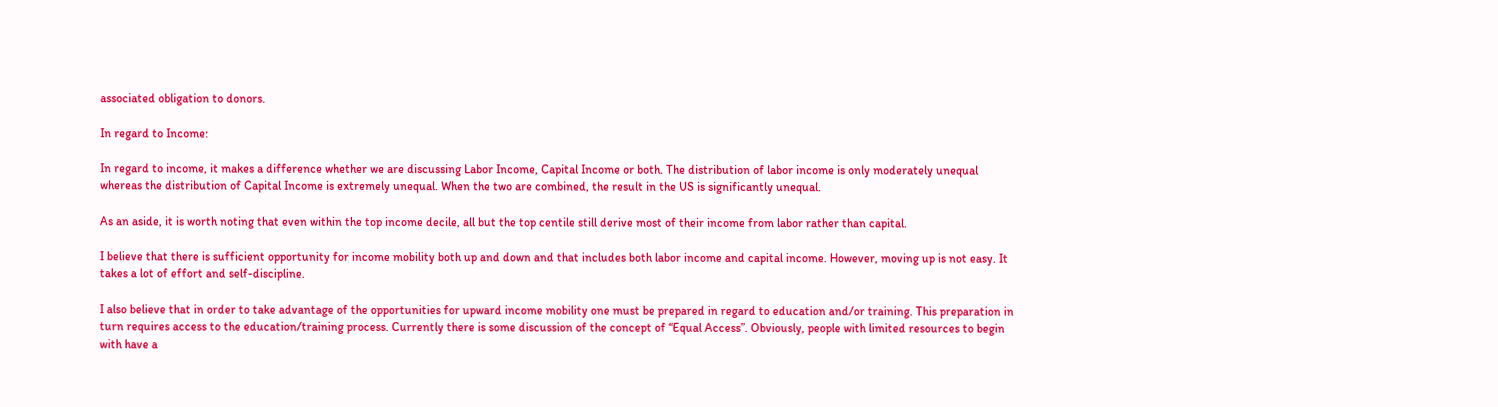associated obligation to donors.

In regard to Income:

In regard to income, it makes a difference whether we are discussing Labor Income, Capital Income or both. The distribution of labor income is only moderately unequal whereas the distribution of Capital Income is extremely unequal. When the two are combined, the result in the US is significantly unequal.

As an aside, it is worth noting that even within the top income decile, all but the top centile still derive most of their income from labor rather than capital.

I believe that there is sufficient opportunity for income mobility both up and down and that includes both labor income and capital income. However, moving up is not easy. It takes a lot of effort and self-discipline.

I also believe that in order to take advantage of the opportunities for upward income mobility one must be prepared in regard to education and/or training. This preparation in turn requires access to the education/training process. Currently there is some discussion of the concept of “Equal Access”. Obviously, people with limited resources to begin with have a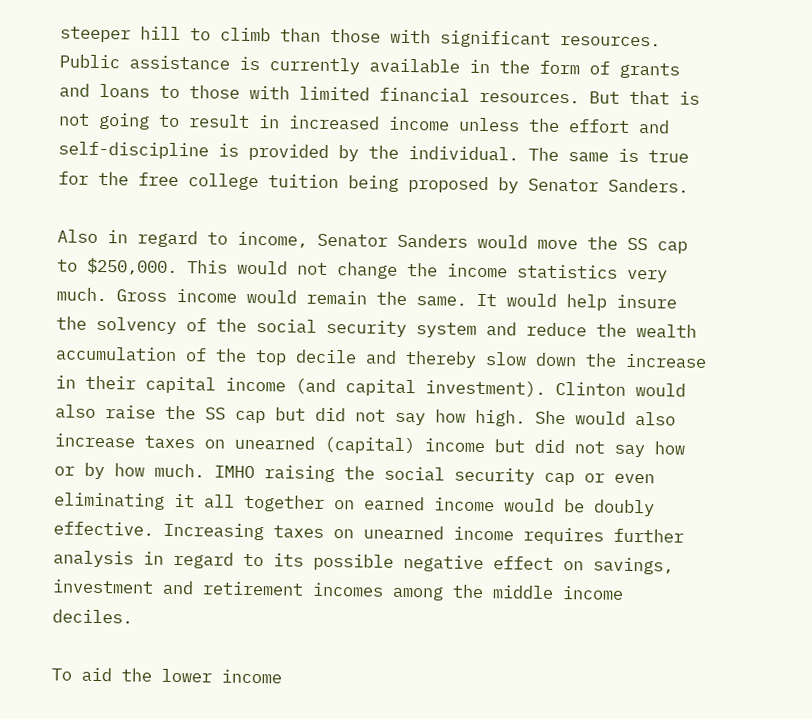steeper hill to climb than those with significant resources. Public assistance is currently available in the form of grants and loans to those with limited financial resources. But that is not going to result in increased income unless the effort and self-discipline is provided by the individual. The same is true for the free college tuition being proposed by Senator Sanders.

Also in regard to income, Senator Sanders would move the SS cap to $250,000. This would not change the income statistics very much. Gross income would remain the same. It would help insure the solvency of the social security system and reduce the wealth accumulation of the top decile and thereby slow down the increase in their capital income (and capital investment). Clinton would also raise the SS cap but did not say how high. She would also increase taxes on unearned (capital) income but did not say how or by how much. IMHO raising the social security cap or even eliminating it all together on earned income would be doubly effective. Increasing taxes on unearned income requires further analysis in regard to its possible negative effect on savings, investment and retirement incomes among the middle income deciles.

To aid the lower income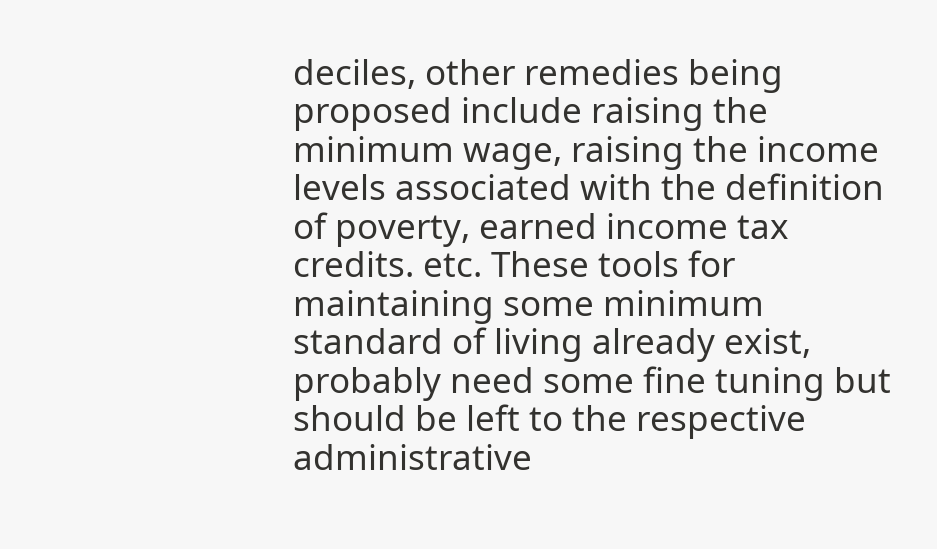deciles, other remedies being proposed include raising the minimum wage, raising the income levels associated with the definition of poverty, earned income tax credits. etc. These tools for maintaining some minimum standard of living already exist, probably need some fine tuning but should be left to the respective administrative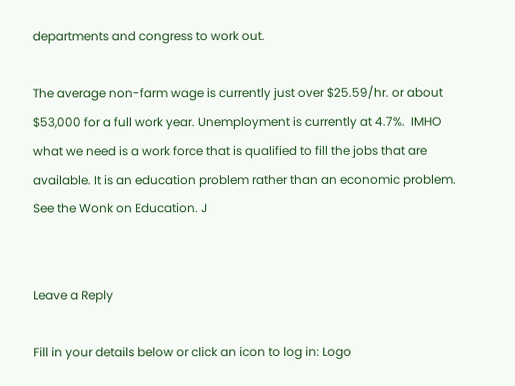departments and congress to work out.

The average non-farm wage is currently just over $25.59/hr. or about $53,000 for a full work year. Unemployment is currently at 4.7%.  IMHO what we need is a work force that is qualified to fill the jobs that are available. It is an education problem rather than an economic problem. See the Wonk on Education. J


Leave a Reply

Fill in your details below or click an icon to log in: Logo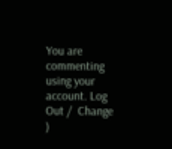You are commenting using your account. Log Out /  Change )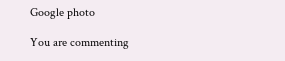Google photo

You are commenting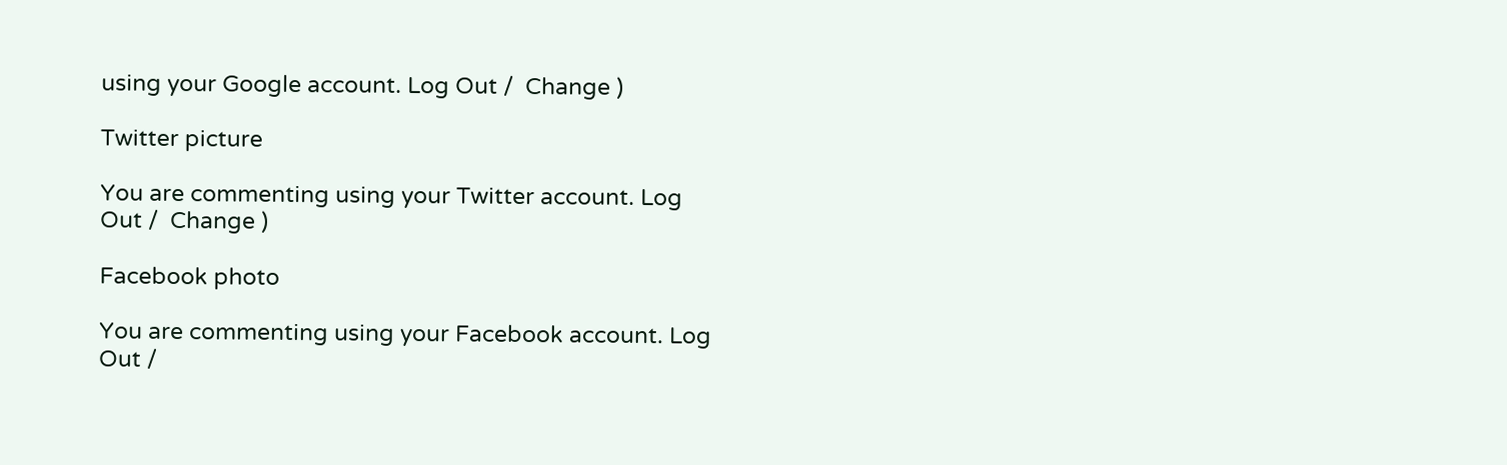using your Google account. Log Out /  Change )

Twitter picture

You are commenting using your Twitter account. Log Out /  Change )

Facebook photo

You are commenting using your Facebook account. Log Out /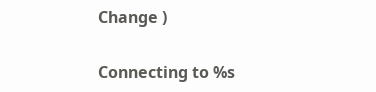Change )

Connecting to %s